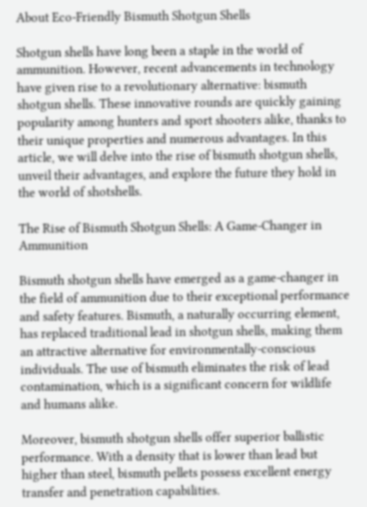About Eco-Friendly Bismuth Shotgun Shells

Shotgun shells have long been a staple in the world of ammunition. However, recent advancements in technology have given rise to a revolutionary alternative: bismuth shotgun shells. These innovative rounds are quickly gaining popularity among hunters and sport shooters alike, thanks to their unique properties and numerous advantages. In this article, we will delve into the rise of bismuth shotgun shells, unveil their advantages, and explore the future they hold in the world of shotshells.

The Rise of Bismuth Shotgun Shells: A Game-Changer in Ammunition

Bismuth shotgun shells have emerged as a game-changer in the field of ammunition due to their exceptional performance and safety features. Bismuth, a naturally occurring element, has replaced traditional lead in shotgun shells, making them an attractive alternative for environmentally-conscious individuals. The use of bismuth eliminates the risk of lead contamination, which is a significant concern for wildlife and humans alike.

Moreover, bismuth shotgun shells offer superior ballistic performance. With a density that is lower than lead but higher than steel, bismuth pellets possess excellent energy transfer and penetration capabilities.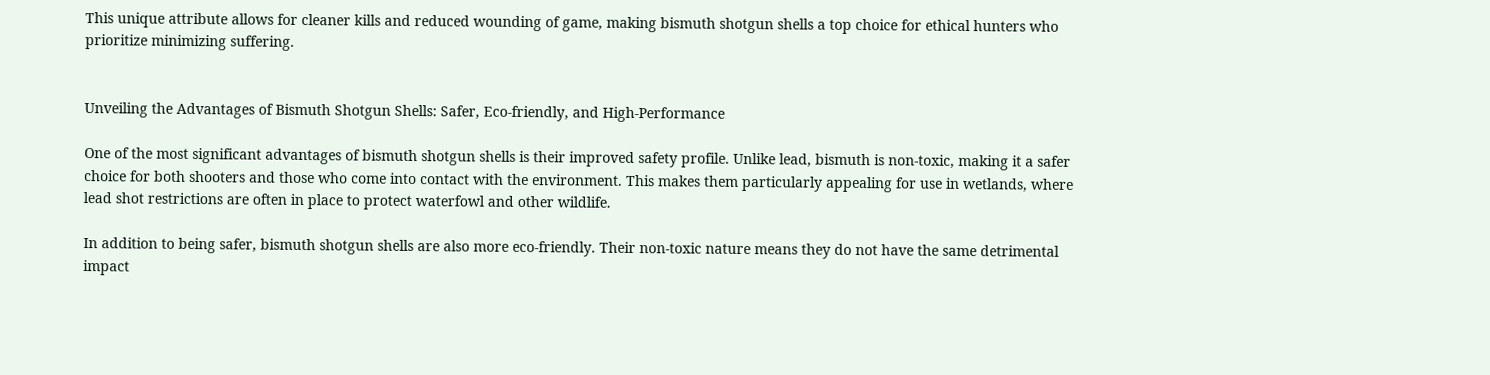This unique attribute allows for cleaner kills and reduced wounding of game, making bismuth shotgun shells a top choice for ethical hunters who prioritize minimizing suffering.


Unveiling the Advantages of Bismuth Shotgun Shells: Safer, Eco-friendly, and High-Performance

One of the most significant advantages of bismuth shotgun shells is their improved safety profile. Unlike lead, bismuth is non-toxic, making it a safer choice for both shooters and those who come into contact with the environment. This makes them particularly appealing for use in wetlands, where lead shot restrictions are often in place to protect waterfowl and other wildlife.

In addition to being safer, bismuth shotgun shells are also more eco-friendly. Their non-toxic nature means they do not have the same detrimental impact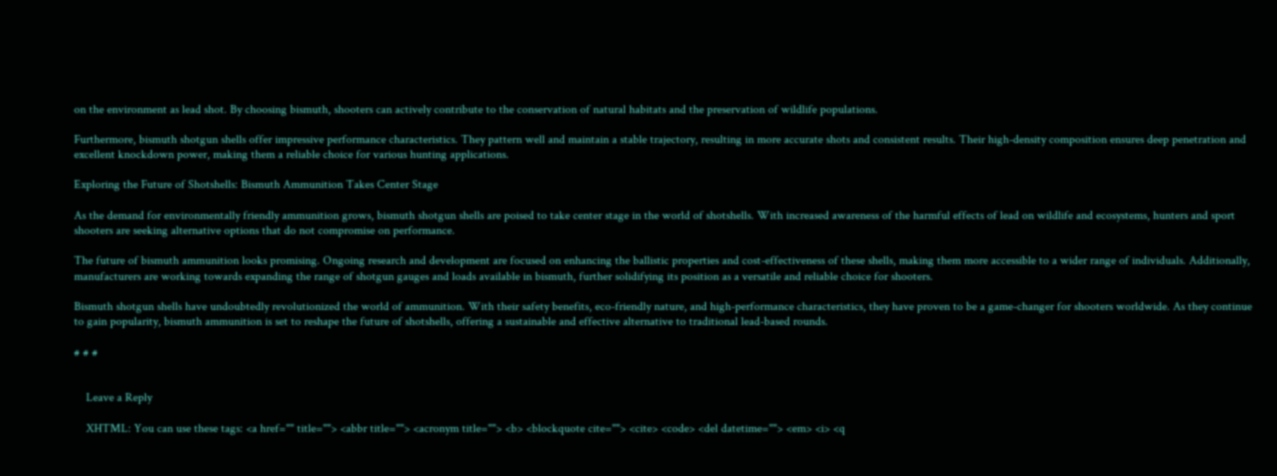on the environment as lead shot. By choosing bismuth, shooters can actively contribute to the conservation of natural habitats and the preservation of wildlife populations.

Furthermore, bismuth shotgun shells offer impressive performance characteristics. They pattern well and maintain a stable trajectory, resulting in more accurate shots and consistent results. Their high-density composition ensures deep penetration and excellent knockdown power, making them a reliable choice for various hunting applications.

Exploring the Future of Shotshells: Bismuth Ammunition Takes Center Stage

As the demand for environmentally friendly ammunition grows, bismuth shotgun shells are poised to take center stage in the world of shotshells. With increased awareness of the harmful effects of lead on wildlife and ecosystems, hunters and sport shooters are seeking alternative options that do not compromise on performance.

The future of bismuth ammunition looks promising. Ongoing research and development are focused on enhancing the ballistic properties and cost-effectiveness of these shells, making them more accessible to a wider range of individuals. Additionally, manufacturers are working towards expanding the range of shotgun gauges and loads available in bismuth, further solidifying its position as a versatile and reliable choice for shooters.

Bismuth shotgun shells have undoubtedly revolutionized the world of ammunition. With their safety benefits, eco-friendly nature, and high-performance characteristics, they have proven to be a game-changer for shooters worldwide. As they continue to gain popularity, bismuth ammunition is set to reshape the future of shotshells, offering a sustainable and effective alternative to traditional lead-based rounds.

# # #


    Leave a Reply

    XHTML: You can use these tags: <a href="" title=""> <abbr title=""> <acronym title=""> <b> <blockquote cite=""> <cite> <code> <del datetime=""> <em> <i> <q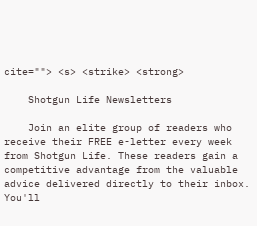cite=""> <s> <strike> <strong>

    Shotgun Life Newsletters

    Join an elite group of readers who receive their FREE e-letter every week from Shotgun Life. These readers gain a competitive advantage from the valuable advice delivered directly to their inbox. You'll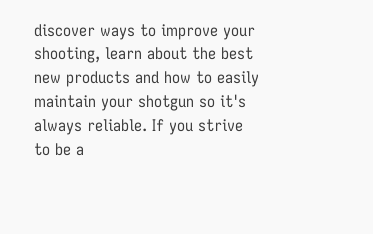discover ways to improve your shooting, learn about the best new products and how to easily maintain your shotgun so it's always reliable. If you strive to be a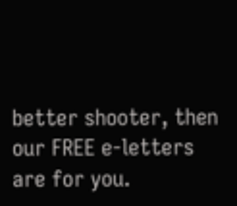better shooter, then our FREE e-letters are for you.